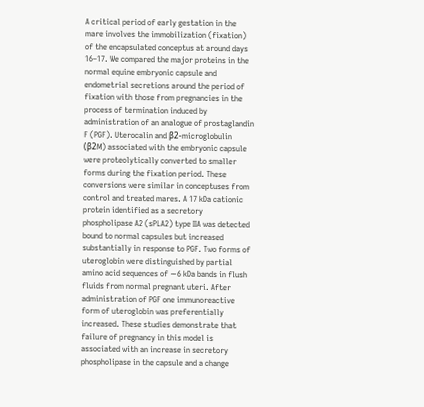A critical period of early gestation in the mare involves the immobilization (fixation) of the encapsulated conceptus at around days 16–17. We compared the major proteins in the normal equine embryonic capsule and endometrial secretions around the period of fixation with those from pregnancies in the process of termination induced by administration of an analogue of prostaglandin F (PGF). Uterocalin and β2-microglobulin (β2M) associated with the embryonic capsule were proteolytically converted to smaller forms during the fixation period. These conversions were similar in conceptuses from control and treated mares. A 17 kDa cationic protein identified as a secretory phospholipase A2 (sPLA2) type IIA was detected bound to normal capsules but increased substantially in response to PGF. Two forms of uteroglobin were distinguished by partial amino acid sequences of ∼6 kDa bands in flush fluids from normal pregnant uteri. After administration of PGF one immunoreactive form of uteroglobin was preferentially increased. These studies demonstrate that failure of pregnancy in this model is associated with an increase in secretory phospholipase in the capsule and a change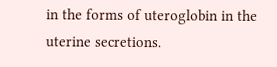in the forms of uteroglobin in the uterine secretions.